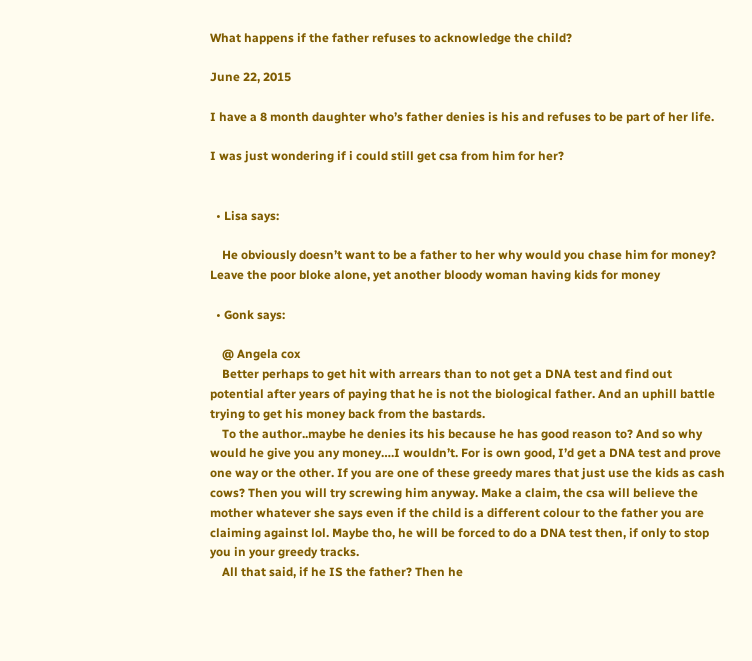What happens if the father refuses to acknowledge the child?

June 22, 2015

I have a 8 month daughter who’s father denies is his and refuses to be part of her life.

I was just wondering if i could still get csa from him for her?


  • Lisa says:

    He obviously doesn’t want to be a father to her why would you chase him for money? Leave the poor bloke alone, yet another bloody woman having kids for money

  • Gonk says:

    @ Angela cox
    Better perhaps to get hit with arrears than to not get a DNA test and find out potential after years of paying that he is not the biological father. And an uphill battle trying to get his money back from the bastards.
    To the author..maybe he denies its his because he has good reason to? And so why would he give you any money….I wouldn’t. For is own good, I’d get a DNA test and prove one way or the other. If you are one of these greedy mares that just use the kids as cash cows? Then you will try screwing him anyway. Make a claim, the csa will believe the mother whatever she says even if the child is a different colour to the father you are claiming against lol. Maybe tho, he will be forced to do a DNA test then, if only to stop you in your greedy tracks.
    All that said, if he IS the father? Then he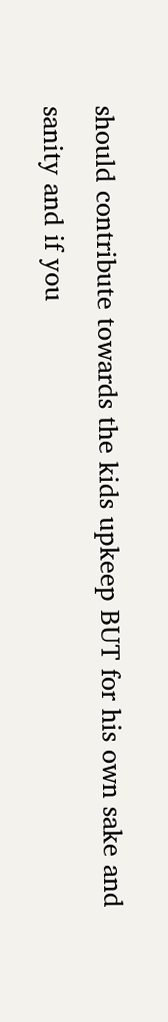should contribute towards the kids upkeep BUT for his own sake and sanity and if you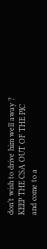don’t wish to drive him well away ? KEEP THE CSA OUT OF THE PIC and come to a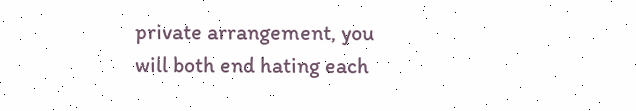private arrangement, you will both end hating each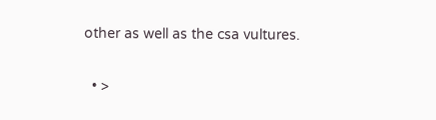other as well as the csa vultures.

  • >